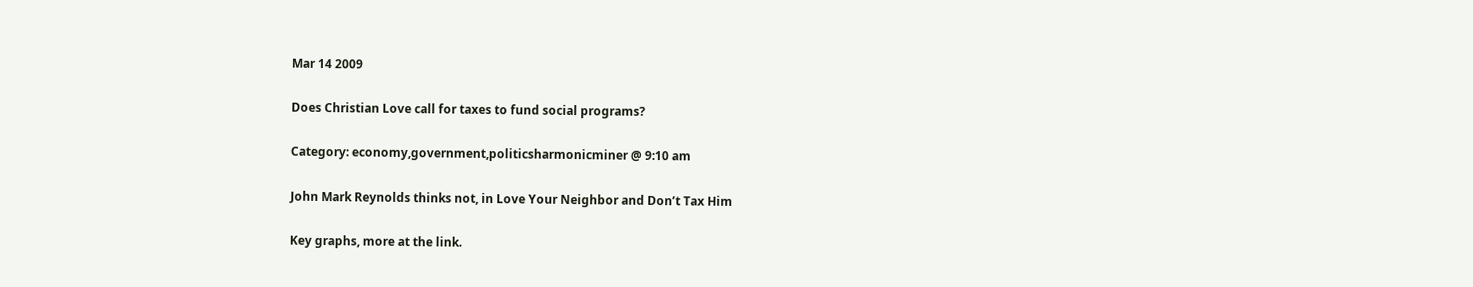Mar 14 2009

Does Christian Love call for taxes to fund social programs?

Category: economy,government,politicsharmonicminer @ 9:10 am

John Mark Reynolds thinks not, in Love Your Neighbor and Don’t Tax Him

Key graphs, more at the link.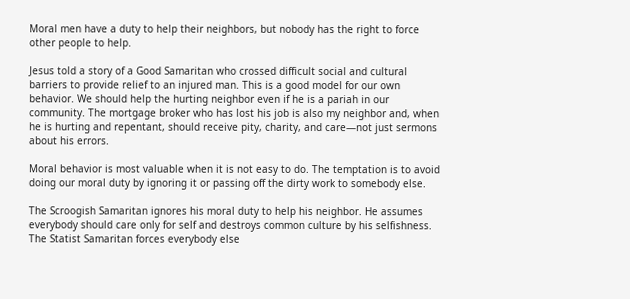Moral men have a duty to help their neighbors, but nobody has the right to force other people to help.

Jesus told a story of a Good Samaritan who crossed difficult social and cultural barriers to provide relief to an injured man. This is a good model for our own behavior. We should help the hurting neighbor even if he is a pariah in our community. The mortgage broker who has lost his job is also my neighbor and, when he is hurting and repentant, should receive pity, charity, and care—not just sermons about his errors.

Moral behavior is most valuable when it is not easy to do. The temptation is to avoid doing our moral duty by ignoring it or passing off the dirty work to somebody else.

The Scroogish Samaritan ignores his moral duty to help his neighbor. He assumes everybody should care only for self and destroys common culture by his selfishness. The Statist Samaritan forces everybody else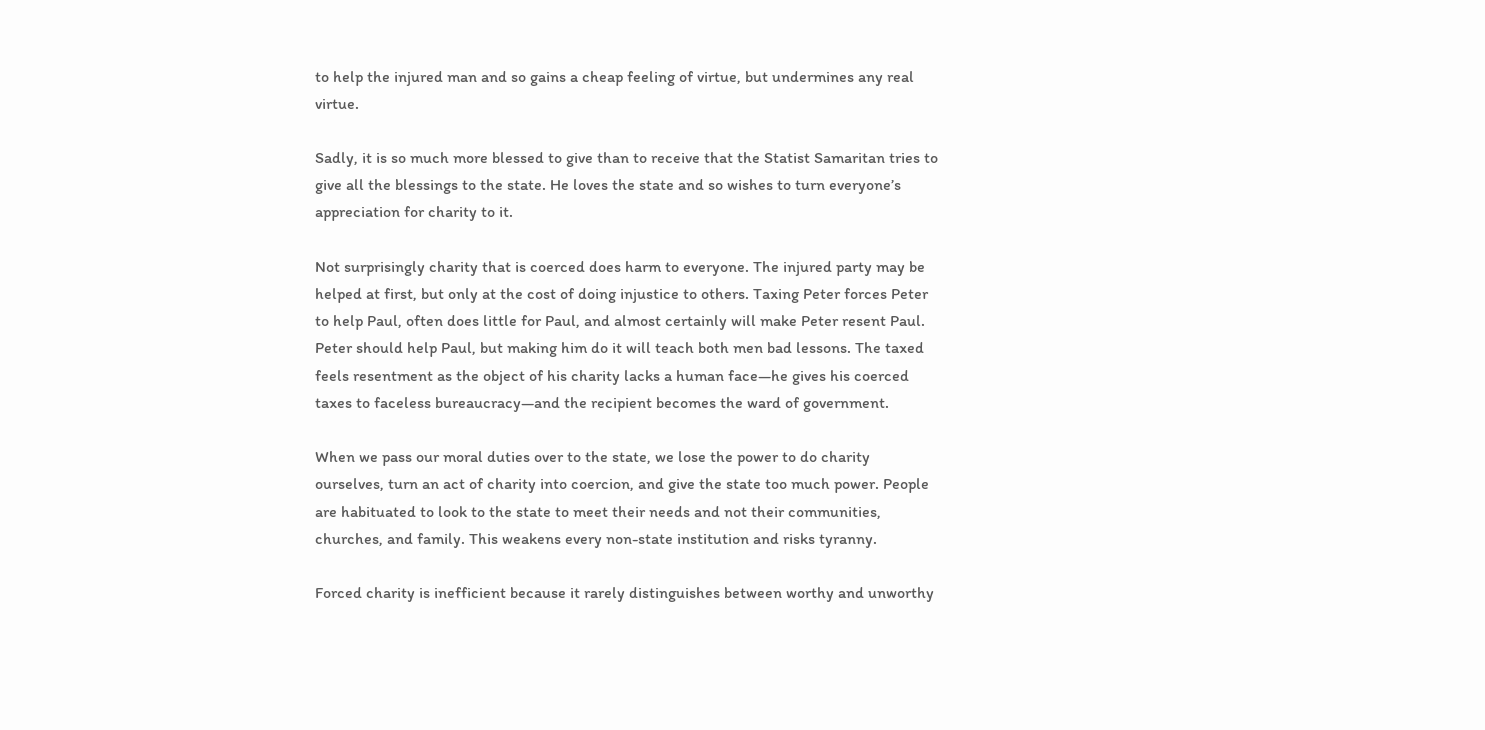to help the injured man and so gains a cheap feeling of virtue, but undermines any real virtue.

Sadly, it is so much more blessed to give than to receive that the Statist Samaritan tries to give all the blessings to the state. He loves the state and so wishes to turn everyone’s appreciation for charity to it.

Not surprisingly charity that is coerced does harm to everyone. The injured party may be helped at first, but only at the cost of doing injustice to others. Taxing Peter forces Peter to help Paul, often does little for Paul, and almost certainly will make Peter resent Paul. Peter should help Paul, but making him do it will teach both men bad lessons. The taxed feels resentment as the object of his charity lacks a human face—he gives his coerced taxes to faceless bureaucracy—and the recipient becomes the ward of government.

When we pass our moral duties over to the state, we lose the power to do charity ourselves, turn an act of charity into coercion, and give the state too much power. People are habituated to look to the state to meet their needs and not their communities, churches, and family. This weakens every non-state institution and risks tyranny.

Forced charity is inefficient because it rarely distinguishes between worthy and unworthy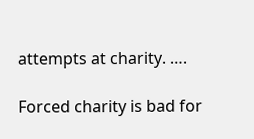attempts at charity. ….

Forced charity is bad for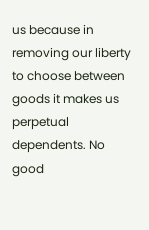us because in removing our liberty to choose between goods it makes us perpetual dependents. No good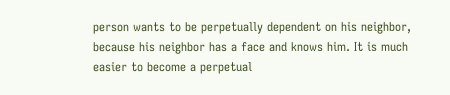person wants to be perpetually dependent on his neighbor, because his neighbor has a face and knows him. It is much easier to become a perpetual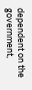dependent on the government,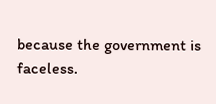because the government is faceless.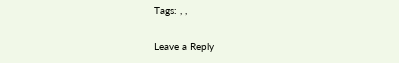Tags: , ,

Leave a Reply